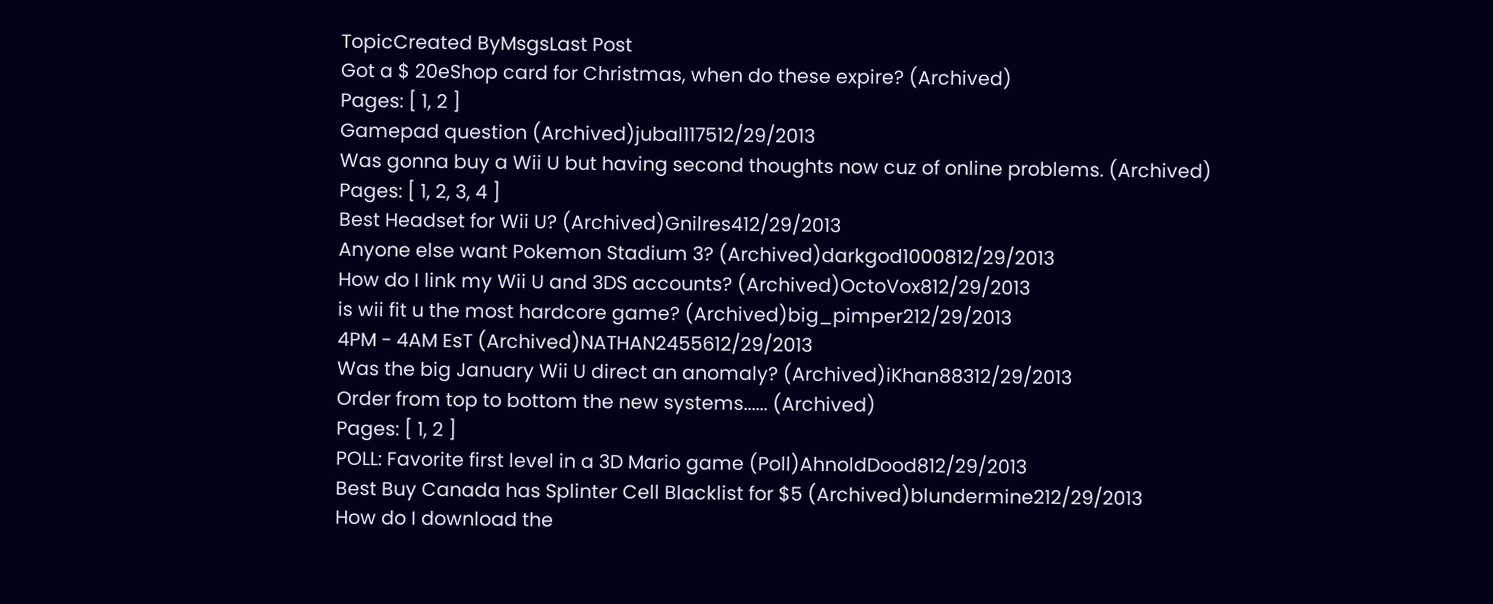TopicCreated ByMsgsLast Post
Got a $ 20eShop card for Christmas, when do these expire? (Archived)
Pages: [ 1, 2 ]
Gamepad question (Archived)jubal117512/29/2013
Was gonna buy a Wii U but having second thoughts now cuz of online problems. (Archived)
Pages: [ 1, 2, 3, 4 ]
Best Headset for Wii U? (Archived)Gnilres412/29/2013
Anyone else want Pokemon Stadium 3? (Archived)darkgod1000812/29/2013
How do I link my Wii U and 3DS accounts? (Archived)OctoVox812/29/2013
is wii fit u the most hardcore game? (Archived)big_pimper212/29/2013
4PM - 4AM EsT (Archived)NATHAN2455612/29/2013
Was the big January Wii U direct an anomaly? (Archived)iKhan88312/29/2013
Order from top to bottom the new systems...... (Archived)
Pages: [ 1, 2 ]
POLL: Favorite first level in a 3D Mario game (Poll)AhnoldDood812/29/2013
Best Buy Canada has Splinter Cell Blacklist for $5 (Archived)blundermine212/29/2013
How do I download the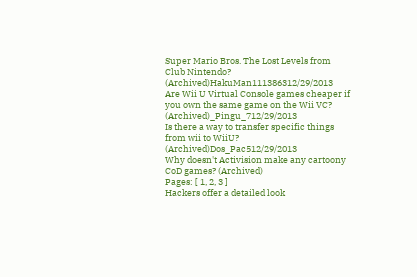Super Mario Bros. The Lost Levels from Club Nintendo? (Archived)HakuMan111386312/29/2013
Are Wii U Virtual Console games cheaper if you own the same game on the Wii VC? (Archived)_Pingu_712/29/2013
Is there a way to transfer specific things from wii to WiiU? (Archived)Dos_Pac512/29/2013
Why doesn't Activision make any cartoony CoD games? (Archived)
Pages: [ 1, 2, 3 ]
Hackers offer a detailed look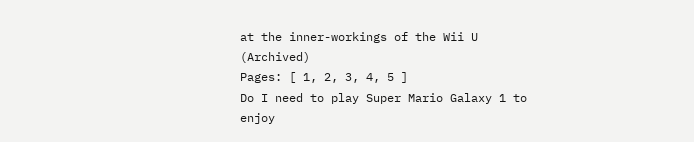at the inner-workings of the Wii U (Archived)
Pages: [ 1, 2, 3, 4, 5 ]
Do I need to play Super Mario Galaxy 1 to enjoy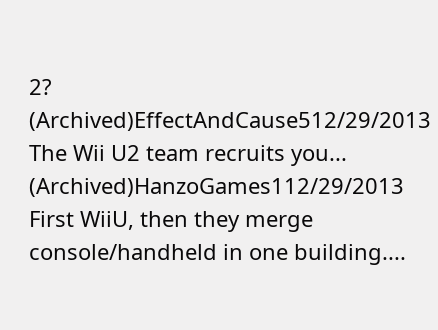2? (Archived)EffectAndCause512/29/2013
The Wii U2 team recruits you... (Archived)HanzoGames112/29/2013
First WiiU, then they merge console/handheld in one building....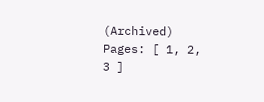(Archived)
Pages: [ 1, 2, 3 ]